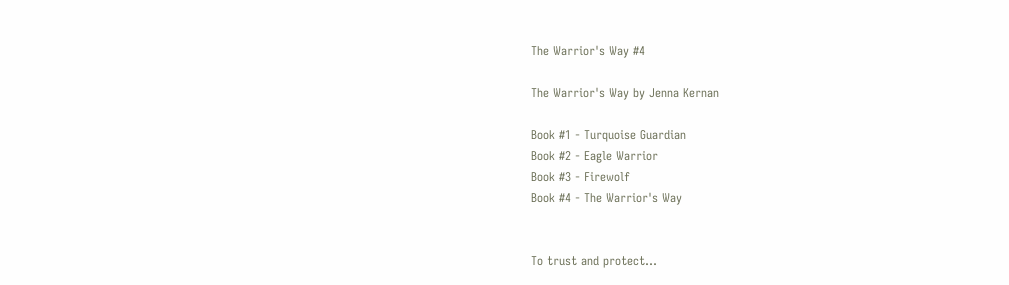The Warrior's Way #4

The Warrior's Way by Jenna Kernan

Book #1 - Turquoise Guardian
Book #2 - Eagle Warrior
Book #3 - Firewolf
Book #4 - The Warrior's Way


To trust and protect…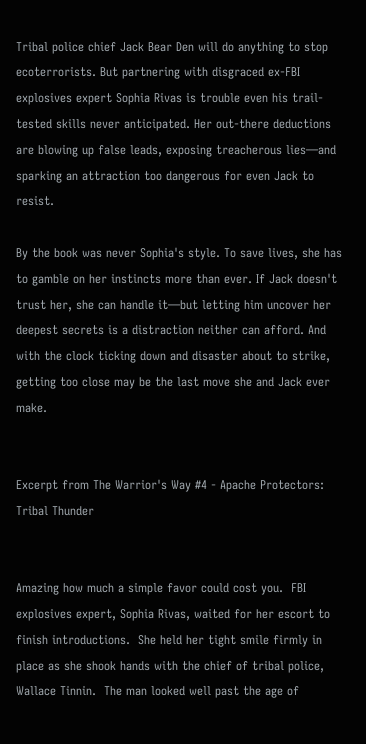Tribal police chief Jack Bear Den will do anything to stop ecoterrorists. But partnering with disgraced ex-FBI explosives expert Sophia Rivas is trouble even his trail-tested skills never anticipated. Her out-there deductions are blowing up false leads, exposing treacherous lies—and sparking an attraction too dangerous for even Jack to resist.

By the book was never Sophia's style. To save lives, she has to gamble on her instincts more than ever. If Jack doesn't trust her, she can handle it—but letting him uncover her deepest secrets is a distraction neither can afford. And with the clock ticking down and disaster about to strike, getting too close may be the last move she and Jack ever make.


Excerpt from The Warrior's Way #4 - Apache Protectors: Tribal Thunder


Amazing how much a simple favor could cost you.  FBI explosives expert, Sophia Rivas, waited for her escort to finish introductions.  She held her tight smile firmly in place as she shook hands with the chief of tribal police, Wallace Tinnin.  The man looked well past the age of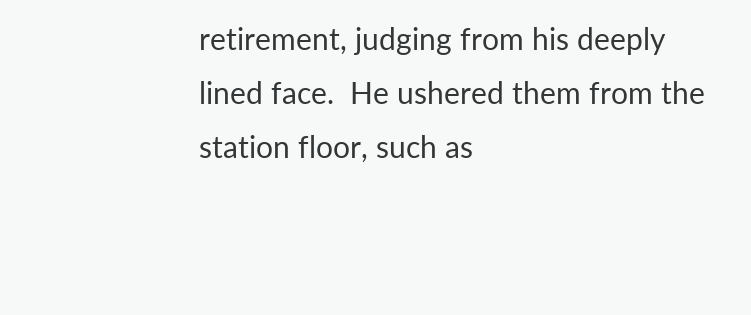retirement, judging from his deeply lined face.  He ushered them from the station floor, such as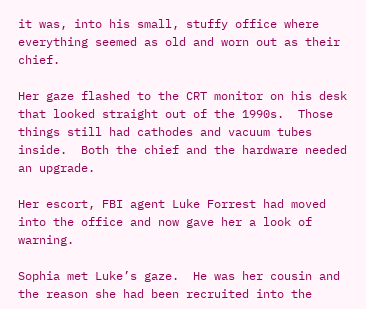it was, into his small, stuffy office where everything seemed as old and worn out as their chief.

Her gaze flashed to the CRT monitor on his desk that looked straight out of the 1990s.  Those things still had cathodes and vacuum tubes inside.  Both the chief and the hardware needed an upgrade.

Her escort, FBI agent Luke Forrest had moved into the office and now gave her a look of warning.

Sophia met Luke’s gaze.  He was her cousin and the reason she had been recruited into the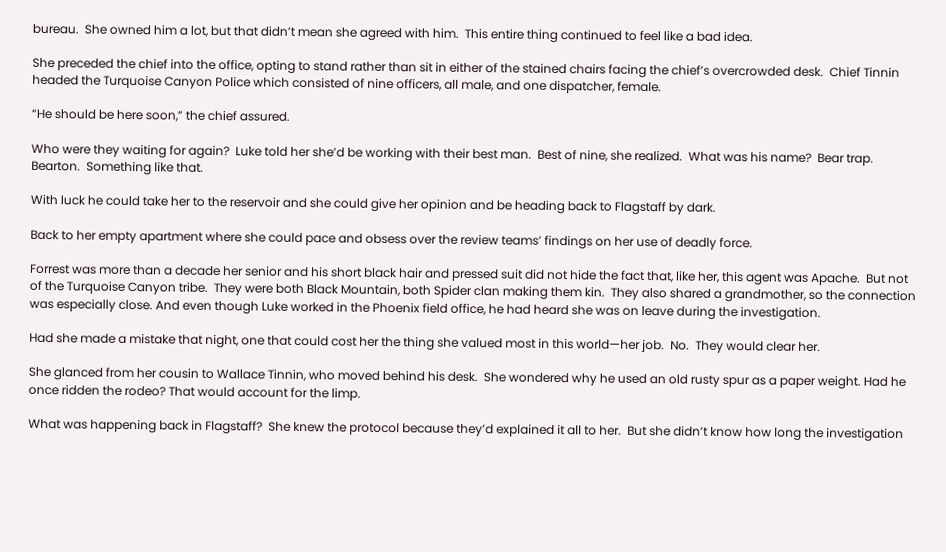bureau.  She owned him a lot, but that didn’t mean she agreed with him.  This entire thing continued to feel like a bad idea.

She preceded the chief into the office, opting to stand rather than sit in either of the stained chairs facing the chief’s overcrowded desk.  Chief Tinnin headed the Turquoise Canyon Police which consisted of nine officers, all male, and one dispatcher, female.

“He should be here soon,” the chief assured.

Who were they waiting for again?  Luke told her she’d be working with their best man.  Best of nine, she realized.  What was his name?  Bear trap.  Bearton.  Something like that.

With luck he could take her to the reservoir and she could give her opinion and be heading back to Flagstaff by dark.

Back to her empty apartment where she could pace and obsess over the review teams’ findings on her use of deadly force.

Forrest was more than a decade her senior and his short black hair and pressed suit did not hide the fact that, like her, this agent was Apache.  But not of the Turquoise Canyon tribe.  They were both Black Mountain, both Spider clan making them kin.  They also shared a grandmother, so the connection was especially close. And even though Luke worked in the Phoenix field office, he had heard she was on leave during the investigation.

Had she made a mistake that night, one that could cost her the thing she valued most in this world—her job.  No.  They would clear her.

She glanced from her cousin to Wallace Tinnin, who moved behind his desk.  She wondered why he used an old rusty spur as a paper weight. Had he once ridden the rodeo? That would account for the limp.

What was happening back in Flagstaff?  She knew the protocol because they’d explained it all to her.  But she didn’t know how long the investigation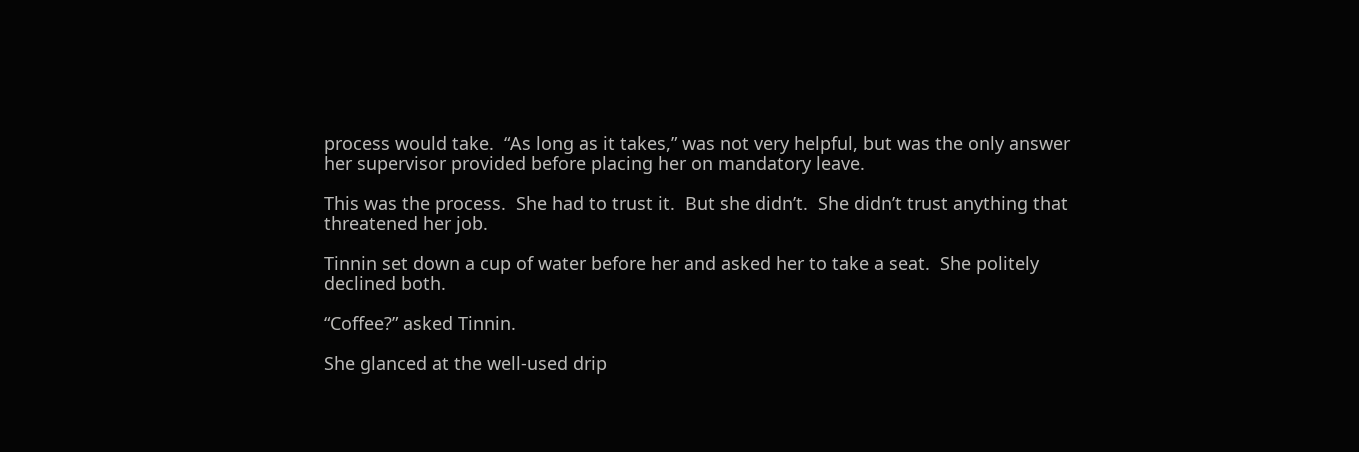process would take.  “As long as it takes,” was not very helpful, but was the only answer her supervisor provided before placing her on mandatory leave.

This was the process.  She had to trust it.  But she didn’t.  She didn’t trust anything that threatened her job.

Tinnin set down a cup of water before her and asked her to take a seat.  She politely declined both.

“Coffee?” asked Tinnin.

She glanced at the well-used drip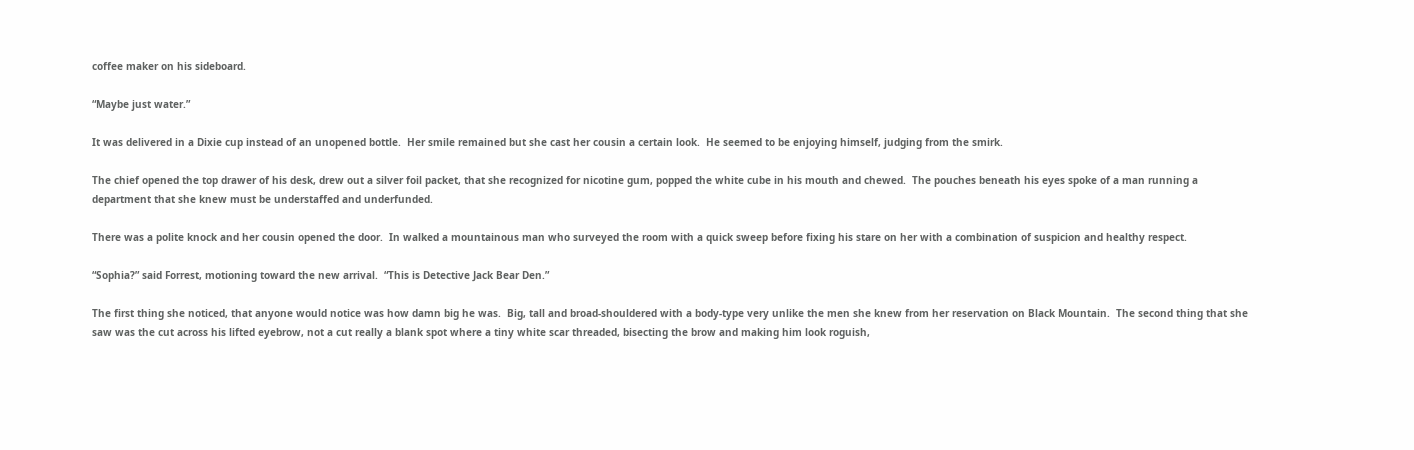coffee maker on his sideboard.

“Maybe just water.”

It was delivered in a Dixie cup instead of an unopened bottle.  Her smile remained but she cast her cousin a certain look.  He seemed to be enjoying himself, judging from the smirk.

The chief opened the top drawer of his desk, drew out a silver foil packet, that she recognized for nicotine gum, popped the white cube in his mouth and chewed.  The pouches beneath his eyes spoke of a man running a department that she knew must be understaffed and underfunded.

There was a polite knock and her cousin opened the door.  In walked a mountainous man who surveyed the room with a quick sweep before fixing his stare on her with a combination of suspicion and healthy respect.

“Sophia?” said Forrest, motioning toward the new arrival.  “This is Detective Jack Bear Den.”

The first thing she noticed, that anyone would notice was how damn big he was.  Big, tall and broad-shouldered with a body-type very unlike the men she knew from her reservation on Black Mountain.  The second thing that she saw was the cut across his lifted eyebrow, not a cut really a blank spot where a tiny white scar threaded, bisecting the brow and making him look roguish,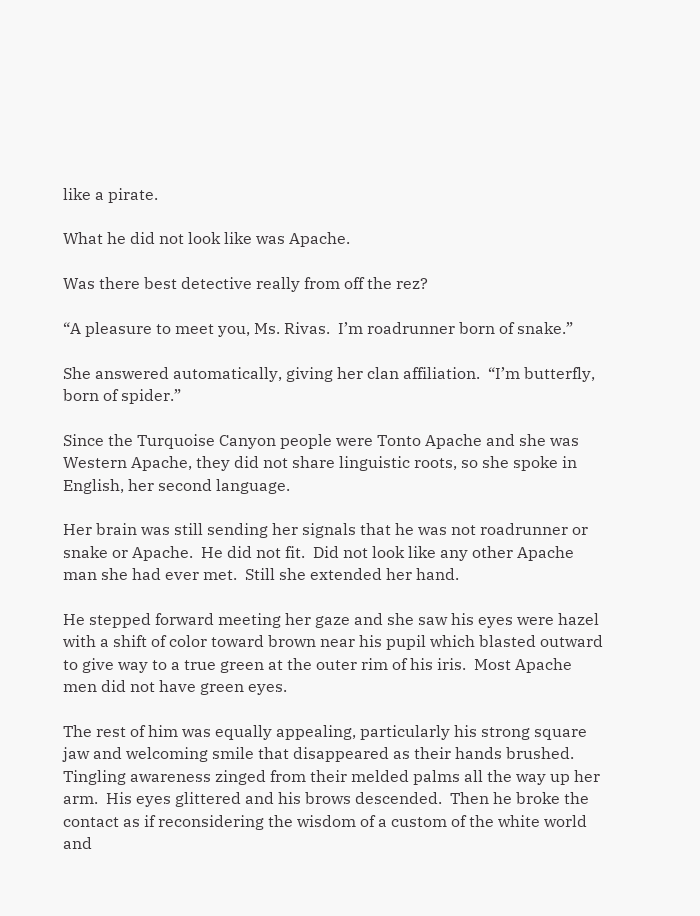like a pirate.

What he did not look like was Apache.

Was there best detective really from off the rez?

“A pleasure to meet you, Ms. Rivas.  I’m roadrunner born of snake.”

She answered automatically, giving her clan affiliation.  “I’m butterfly, born of spider.”

Since the Turquoise Canyon people were Tonto Apache and she was Western Apache, they did not share linguistic roots, so she spoke in English, her second language.

Her brain was still sending her signals that he was not roadrunner or snake or Apache.  He did not fit.  Did not look like any other Apache man she had ever met.  Still she extended her hand.

He stepped forward meeting her gaze and she saw his eyes were hazel with a shift of color toward brown near his pupil which blasted outward to give way to a true green at the outer rim of his iris.  Most Apache men did not have green eyes.

The rest of him was equally appealing, particularly his strong square jaw and welcoming smile that disappeared as their hands brushed.  Tingling awareness zinged from their melded palms all the way up her arm.  His eyes glittered and his brows descended.  Then he broke the contact as if reconsidering the wisdom of a custom of the white world and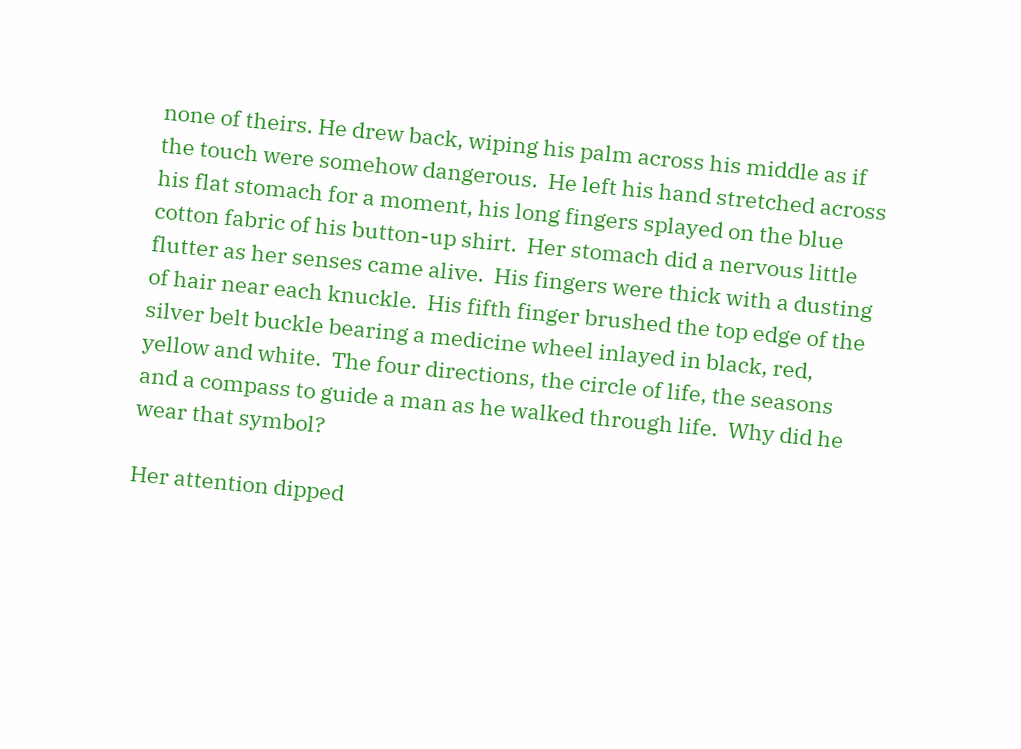none of theirs. He drew back, wiping his palm across his middle as if the touch were somehow dangerous.  He left his hand stretched across his flat stomach for a moment, his long fingers splayed on the blue cotton fabric of his button-up shirt.  Her stomach did a nervous little flutter as her senses came alive.  His fingers were thick with a dusting of hair near each knuckle.  His fifth finger brushed the top edge of the silver belt buckle bearing a medicine wheel inlayed in black, red, yellow and white.  The four directions, the circle of life, the seasons and a compass to guide a man as he walked through life.  Why did he wear that symbol?

Her attention dipped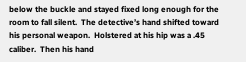below the buckle and stayed fixed long enough for the room to fall silent.  The detective’s hand shifted toward his personal weapon.  Holstered at his hip was a .45 caliber.  Then his hand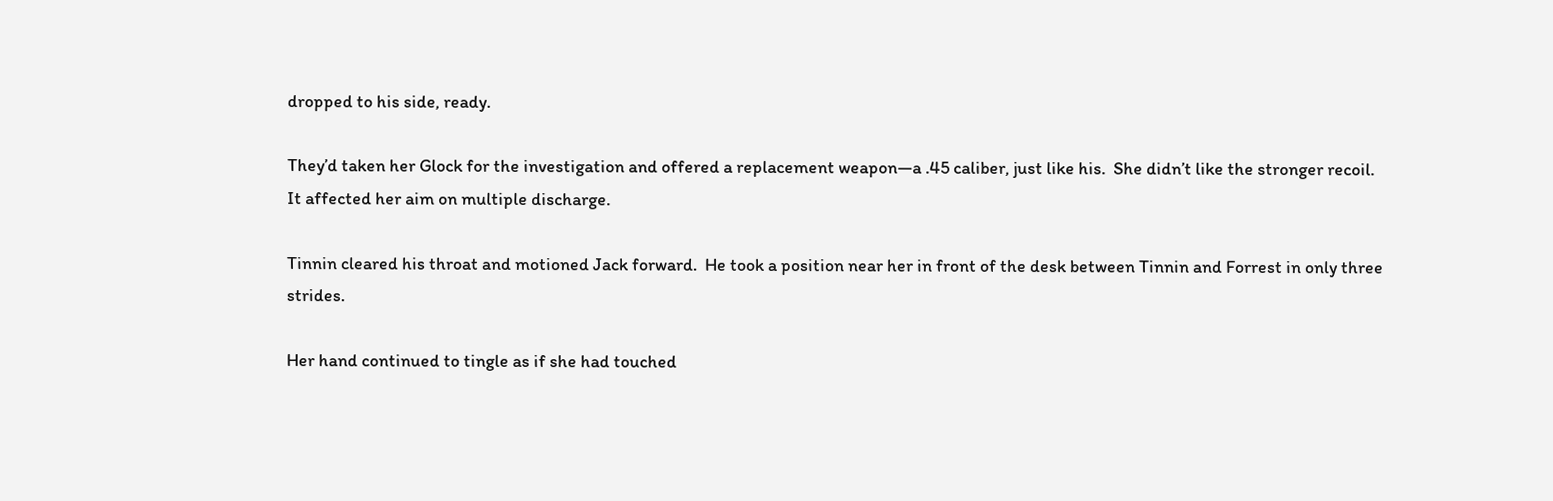dropped to his side, ready.

They’d taken her Glock for the investigation and offered a replacement weapon—a .45 caliber, just like his.  She didn’t like the stronger recoil.  It affected her aim on multiple discharge.

Tinnin cleared his throat and motioned Jack forward.  He took a position near her in front of the desk between Tinnin and Forrest in only three strides.

Her hand continued to tingle as if she had touched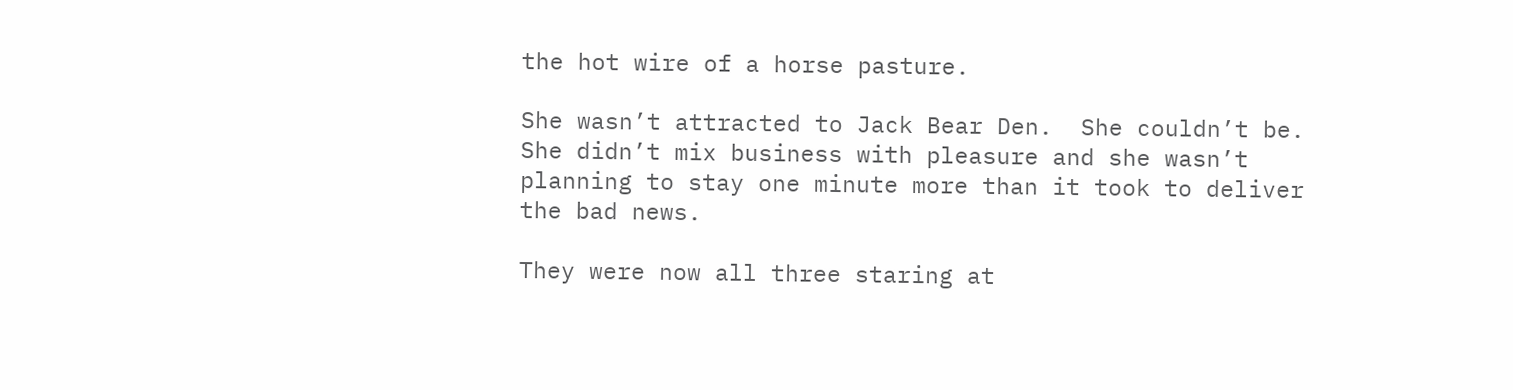the hot wire of a horse pasture.

She wasn’t attracted to Jack Bear Den.  She couldn’t be.  She didn’t mix business with pleasure and she wasn’t planning to stay one minute more than it took to deliver the bad news.

They were now all three staring at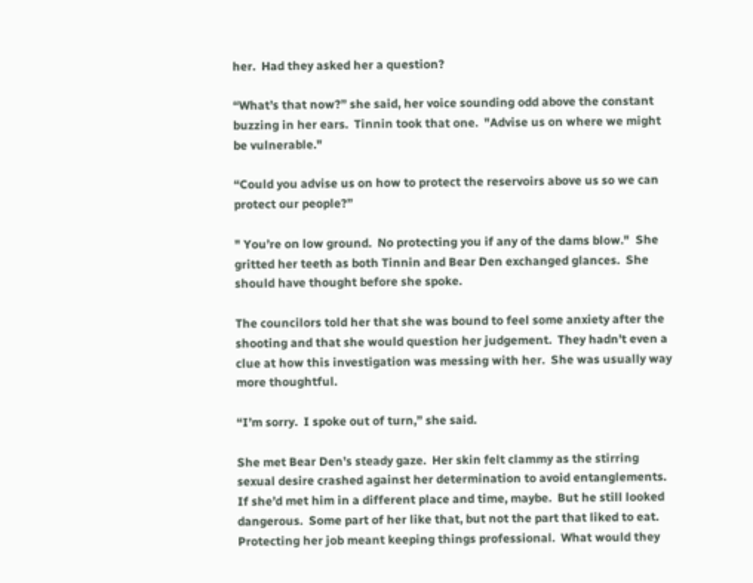her.  Had they asked her a question?

“What’s that now?” she said, her voice sounding odd above the constant buzzing in her ears.  Tinnin took that one.  "Advise us on where we might be vulnerable."

“Could you advise us on how to protect the reservoirs above us so we can protect our people?”

" You’re on low ground.  No protecting you if any of the dams blow."  She gritted her teeth as both Tinnin and Bear Den exchanged glances.  She should have thought before she spoke.

The councilors told her that she was bound to feel some anxiety after the shooting and that she would question her judgement.  They hadn’t even a clue at how this investigation was messing with her.  She was usually way more thoughtful.

“I’m sorry.  I spoke out of turn,” she said.

She met Bear Den’s steady gaze.  Her skin felt clammy as the stirring sexual desire crashed against her determination to avoid entanglements.  If she’d met him in a different place and time, maybe.  But he still looked dangerous.  Some part of her like that, but not the part that liked to eat.  Protecting her job meant keeping things professional.  What would they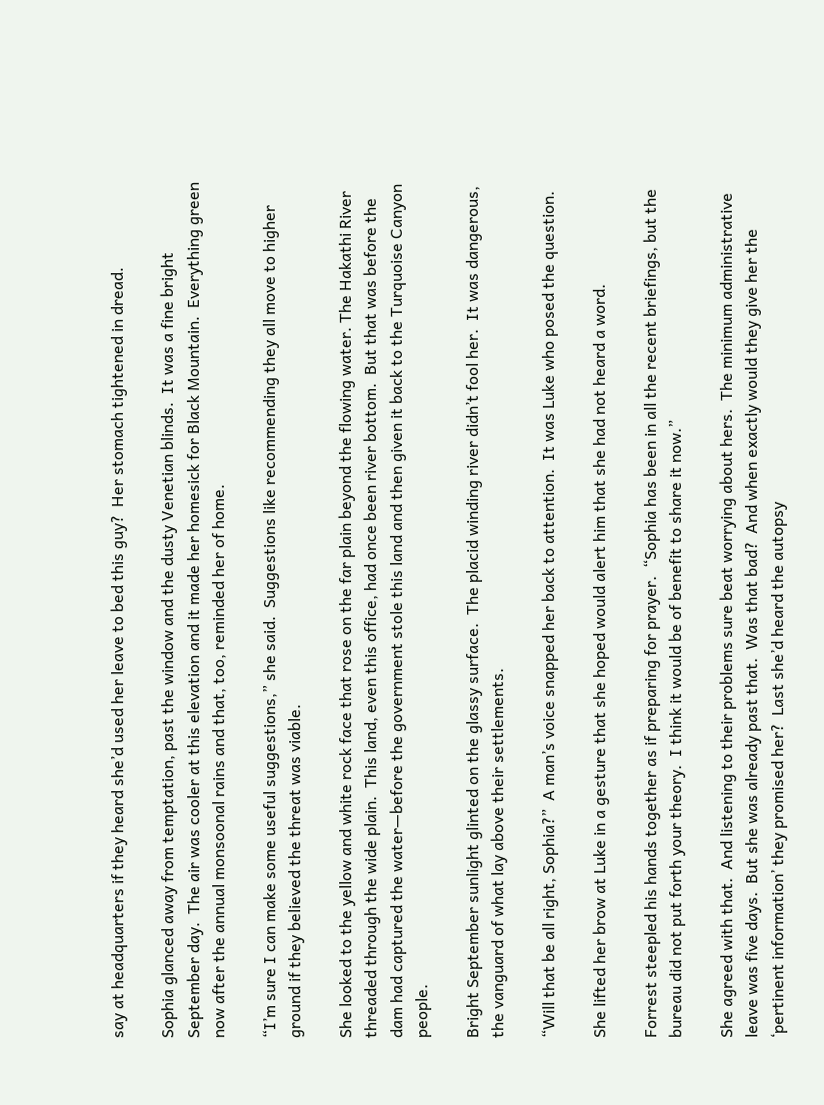say at headquarters if they heard she’d used her leave to bed this guy?  Her stomach tightened in dread.

Sophia glanced away from temptation, past the window and the dusty Venetian blinds.  It was a fine bright September day.  The air was cooler at this elevation and it made her homesick for Black Mountain.  Everything green now after the annual monsoonal rains and that, too, reminded her of home.

“I’m sure I can make some useful suggestions,” she said.  Suggestions like recommending they all move to higher ground if they believed the threat was viable.

She looked to the yellow and white rock face that rose on the far plain beyond the flowing water. The Hakathi River threaded through the wide plain.  This land, even this office, had once been river bottom.  But that was before the dam had captured the water—before the government stole this land and then given it back to the Turquoise Canyon people.

Bright September sunlight glinted on the glassy surface.  The placid winding river didn’t fool her.  It was dangerous, the vanguard of what lay above their settlements.

“Will that be all right, Sophia?”  A man’s voice snapped her back to attention.  It was Luke who posed the question.

She lifted her brow at Luke in a gesture that she hoped would alert him that she had not heard a word.

Forrest steepled his hands together as if preparing for prayer.  “Sophia has been in all the recent briefings, but the bureau did not put forth your theory.  I think it would be of benefit to share it now.”

She agreed with that.  And listening to their problems sure beat worrying about hers.  The minimum administrative leave was five days.  But she was already past that.  Was that bad?  And when exactly would they give her the ‘pertinent information’ they promised her?  Last she’d heard the autopsy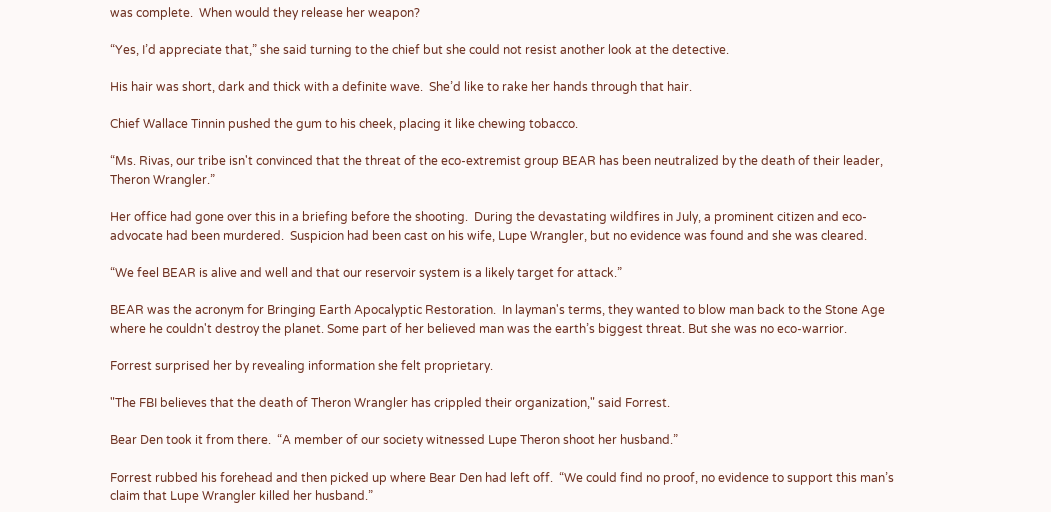was complete.  When would they release her weapon?

“Yes, I’d appreciate that,” she said turning to the chief but she could not resist another look at the detective.

His hair was short, dark and thick with a definite wave.  She’d like to rake her hands through that hair.

Chief Wallace Tinnin pushed the gum to his cheek, placing it like chewing tobacco.

“Ms. Rivas, our tribe isn't convinced that the threat of the eco-extremist group BEAR has been neutralized by the death of their leader, Theron Wrangler.”

Her office had gone over this in a briefing before the shooting.  During the devastating wildfires in July, a prominent citizen and eco-advocate had been murdered.  Suspicion had been cast on his wife, Lupe Wrangler, but no evidence was found and she was cleared.

“We feel BEAR is alive and well and that our reservoir system is a likely target for attack.”

BEAR was the acronym for Bringing Earth Apocalyptic Restoration.  In layman's terms, they wanted to blow man back to the Stone Age where he couldn't destroy the planet. Some part of her believed man was the earth’s biggest threat. But she was no eco-warrior.

Forrest surprised her by revealing information she felt proprietary.

"The FBI believes that the death of Theron Wrangler has crippled their organization," said Forrest.

Bear Den took it from there.  “A member of our society witnessed Lupe Theron shoot her husband.”

Forrest rubbed his forehead and then picked up where Bear Den had left off.  “We could find no proof, no evidence to support this man’s claim that Lupe Wrangler killed her husband.”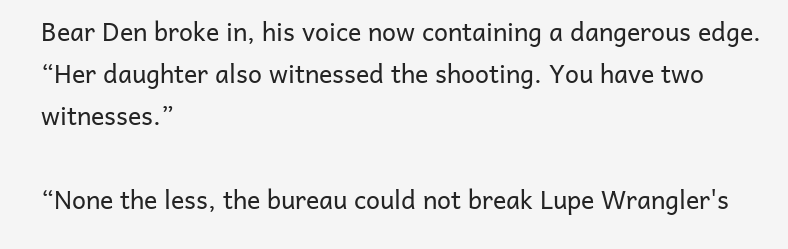Bear Den broke in, his voice now containing a dangerous edge.  “Her daughter also witnessed the shooting. You have two witnesses.”

“None the less, the bureau could not break Lupe Wrangler's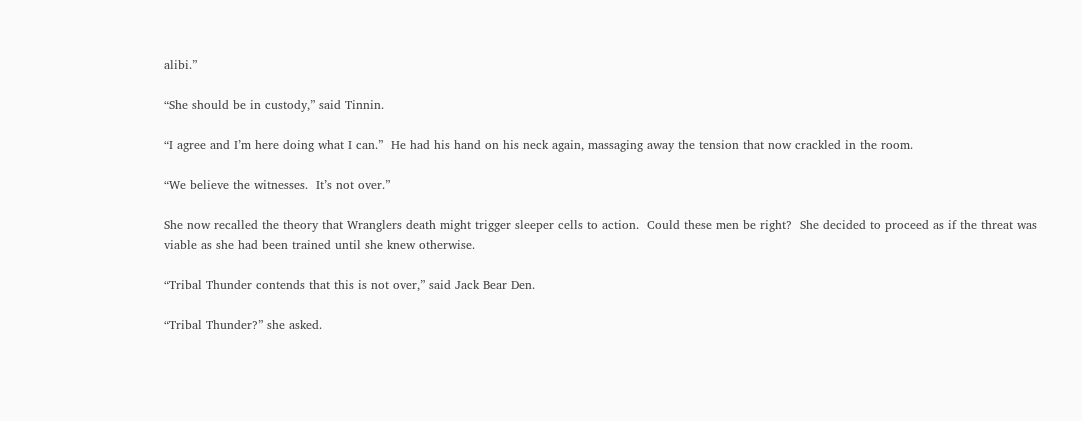alibi.”

“She should be in custody,” said Tinnin.

“I agree and I’m here doing what I can.”  He had his hand on his neck again, massaging away the tension that now crackled in the room.

“We believe the witnesses.  It’s not over.”

She now recalled the theory that Wranglers death might trigger sleeper cells to action.  Could these men be right?  She decided to proceed as if the threat was viable as she had been trained until she knew otherwise.

“Tribal Thunder contends that this is not over,” said Jack Bear Den.

“Tribal Thunder?” she asked.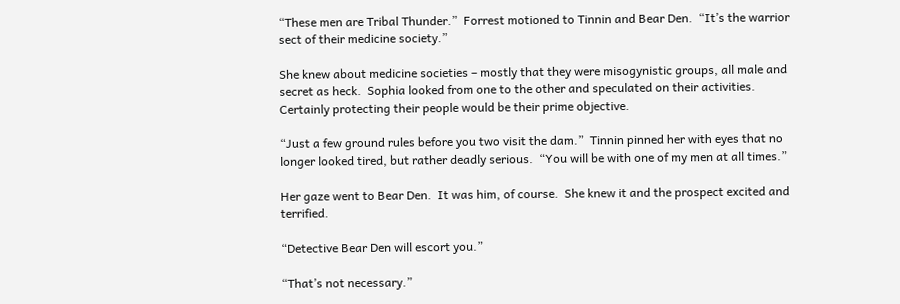“These men are Tribal Thunder.”  Forrest motioned to Tinnin and Bear Den.  “It’s the warrior sect of their medicine society.”

She knew about medicine societies – mostly that they were misogynistic groups, all male and secret as heck.  Sophia looked from one to the other and speculated on their activities.  Certainly protecting their people would be their prime objective.

“Just a few ground rules before you two visit the dam.”  Tinnin pinned her with eyes that no longer looked tired, but rather deadly serious.  “You will be with one of my men at all times.”

Her gaze went to Bear Den.  It was him, of course.  She knew it and the prospect excited and terrified.

“Detective Bear Den will escort you.”

“That’s not necessary.”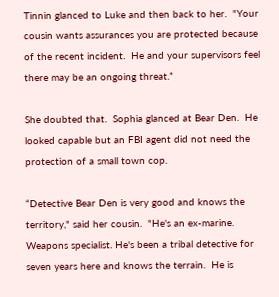Tinnin glanced to Luke and then back to her.  "Your cousin wants assurances you are protected because of the recent incident.  He and your supervisors feel there may be an ongoing threat.”

She doubted that.  Sophia glanced at Bear Den.  He looked capable but an FBI agent did not need the protection of a small town cop.

“Detective Bear Den is very good and knows the territory," said her cousin.  "He's an ex-marine. Weapons specialist. He's been a tribal detective for seven years here and knows the terrain.  He is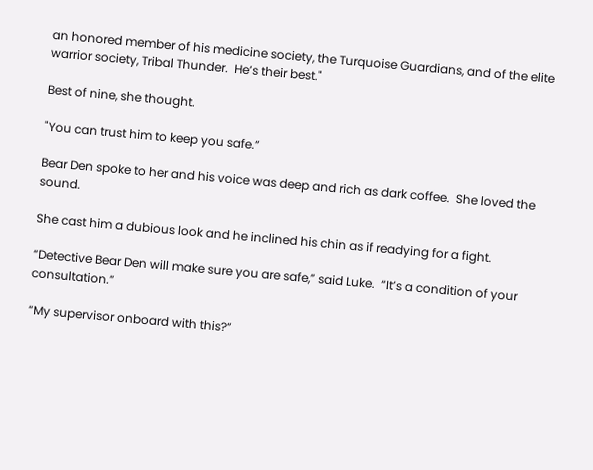an honored member of his medicine society, the Turquoise Guardians, and of the elite warrior society, Tribal Thunder.  He’s their best."

Best of nine, she thought.

"You can trust him to keep you safe.”

Bear Den spoke to her and his voice was deep and rich as dark coffee.  She loved the sound.

She cast him a dubious look and he inclined his chin as if readying for a fight.

“Detective Bear Den will make sure you are safe,” said Luke.  “It’s a condition of your consultation.”

“My supervisor onboard with this?”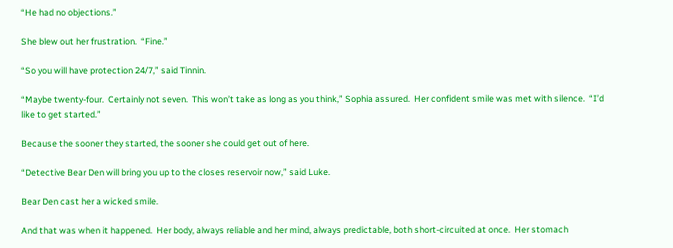“He had no objections.”

She blew out her frustration.  “Fine.”

“So you will have protection 24/7,” said Tinnin.

“Maybe twenty-four.  Certainly not seven.  This won’t take as long as you think,” Sophia assured.  Her confident smile was met with silence.  “I’d like to get started.”

Because the sooner they started, the sooner she could get out of here.

“Detective Bear Den will bring you up to the closes reservoir now,” said Luke.

Bear Den cast her a wicked smile.

And that was when it happened.  Her body, always reliable and her mind, always predictable, both short-circuited at once.  Her stomach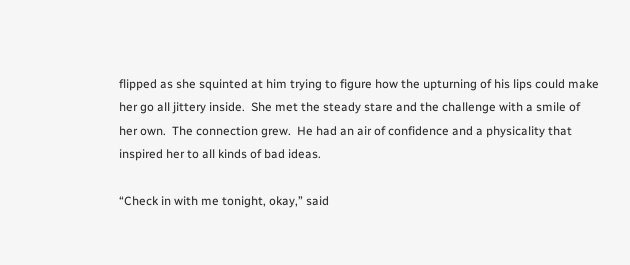flipped as she squinted at him trying to figure how the upturning of his lips could make her go all jittery inside.  She met the steady stare and the challenge with a smile of her own.  The connection grew.  He had an air of confidence and a physicality that inspired her to all kinds of bad ideas.

“Check in with me tonight, okay,” said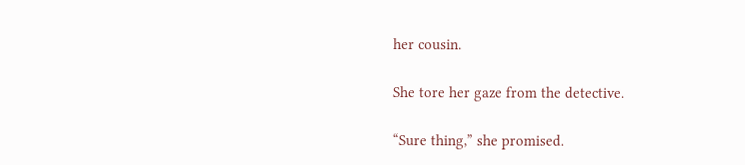her cousin.

She tore her gaze from the detective.

“Sure thing,” she promised.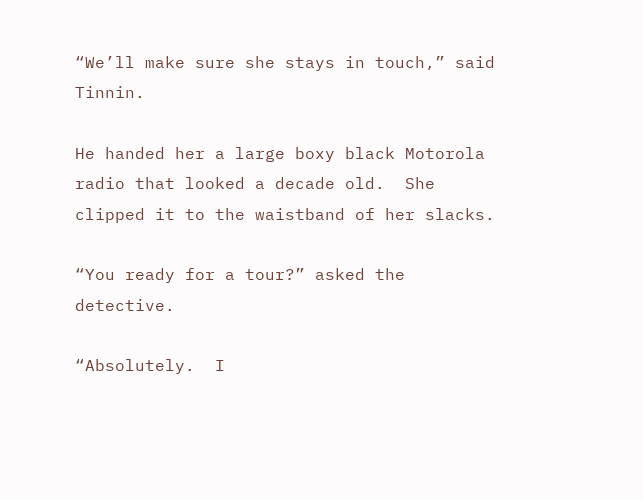“We’ll make sure she stays in touch,” said Tinnin.

He handed her a large boxy black Motorola radio that looked a decade old.  She clipped it to the waistband of her slacks.

“You ready for a tour?” asked the detective.

“Absolutely.  I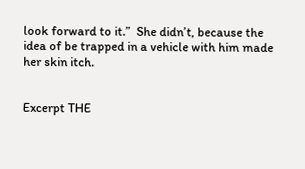look forward to it.”  She didn’t, because the idea of be trapped in a vehicle with him made her skin itch.


Excerpt THE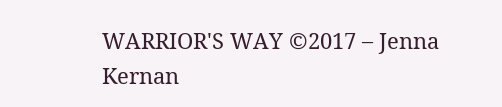WARRIOR'S WAY ©2017 – Jenna Kernan